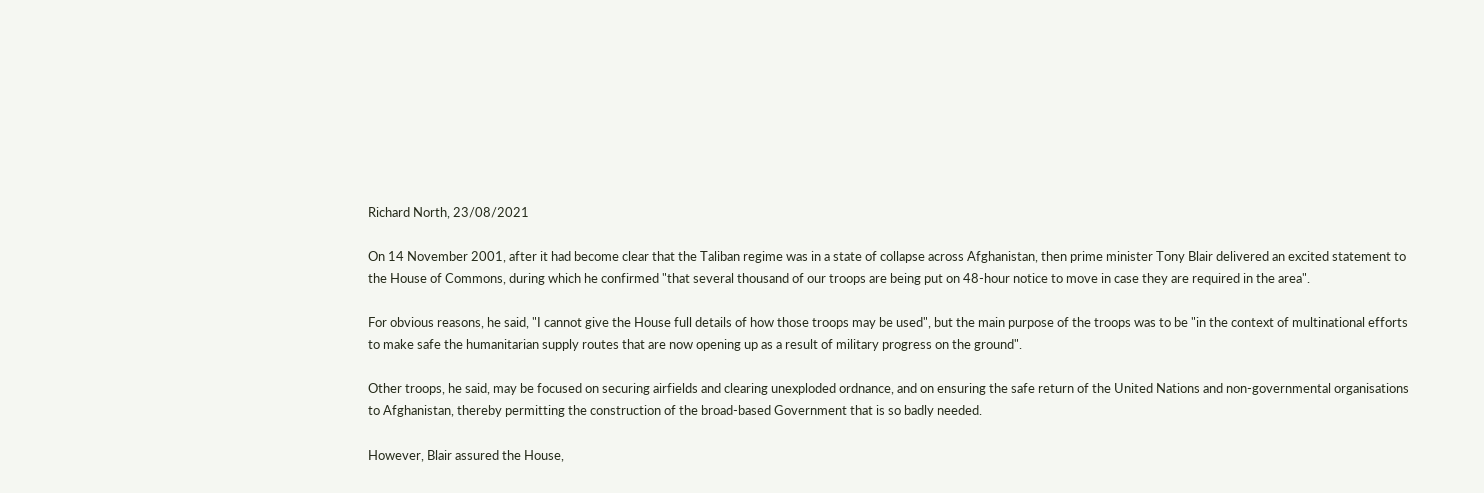Richard North, 23/08/2021

On 14 November 2001, after it had become clear that the Taliban regime was in a state of collapse across Afghanistan, then prime minister Tony Blair delivered an excited statement to the House of Commons, during which he confirmed "that several thousand of our troops are being put on 48-hour notice to move in case they are required in the area".

For obvious reasons, he said, "I cannot give the House full details of how those troops may be used", but the main purpose of the troops was to be "in the context of multinational efforts to make safe the humanitarian supply routes that are now opening up as a result of military progress on the ground".

Other troops, he said, may be focused on securing airfields and clearing unexploded ordnance, and on ensuring the safe return of the United Nations and non-governmental organisations to Afghanistan, thereby permitting the construction of the broad-based Government that is so badly needed.

However, Blair assured the House,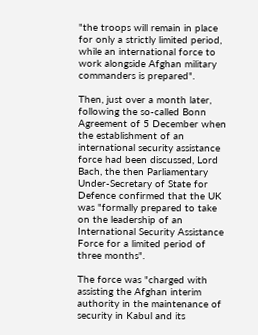"the troops will remain in place for only a strictly limited period, while an international force to work alongside Afghan military commanders is prepared".

Then, just over a month later, following the so-called Bonn Agreement of 5 December when the establishment of an international security assistance force had been discussed, Lord Bach, the then Parliamentary Under-Secretary of State for Defence confirmed that the UK was "formally prepared to take on the leadership of an International Security Assistance Force for a limited period of three months".

The force was "charged with assisting the Afghan interim authority in the maintenance of security in Kabul and its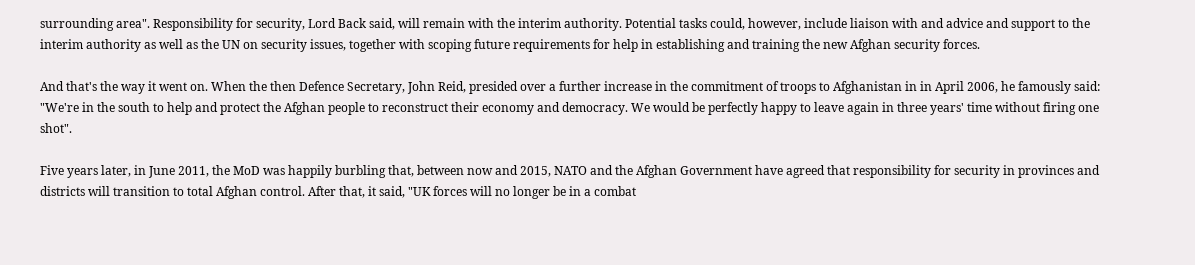surrounding area". Responsibility for security, Lord Back said, will remain with the interim authority. Potential tasks could, however, include liaison with and advice and support to the interim authority as well as the UN on security issues, together with scoping future requirements for help in establishing and training the new Afghan security forces.

And that's the way it went on. When the then Defence Secretary, John Reid, presided over a further increase in the commitment of troops to Afghanistan in in April 2006, he famously said: "We're in the south to help and protect the Afghan people to reconstruct their economy and democracy. We would be perfectly happy to leave again in three years' time without firing one shot".

Five years later, in June 2011, the MoD was happily burbling that, between now and 2015, NATO and the Afghan Government have agreed that responsibility for security in provinces and districts will transition to total Afghan control. After that, it said, "UK forces will no longer be in a combat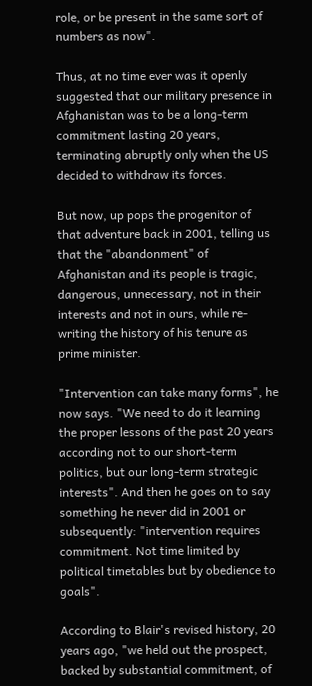role, or be present in the same sort of numbers as now".

Thus, at no time ever was it openly suggested that our military presence in Afghanistan was to be a long-term commitment lasting 20 years, terminating abruptly only when the US decided to withdraw its forces.

But now, up pops the progenitor of that adventure back in 2001, telling us that the "abandonment" of Afghanistan and its people is tragic, dangerous, unnecessary, not in their interests and not in ours, while re-writing the history of his tenure as prime minister.

"Intervention can take many forms", he now says. "We need to do it learning the proper lessons of the past 20 years according not to our short-term politics, but our long-term strategic interests". And then he goes on to say something he never did in 2001 or subsequently: "intervention requires commitment. Not time limited by political timetables but by obedience to goals".

According to Blair's revised history, 20 years ago, "we held out the prospect, backed by substantial commitment, of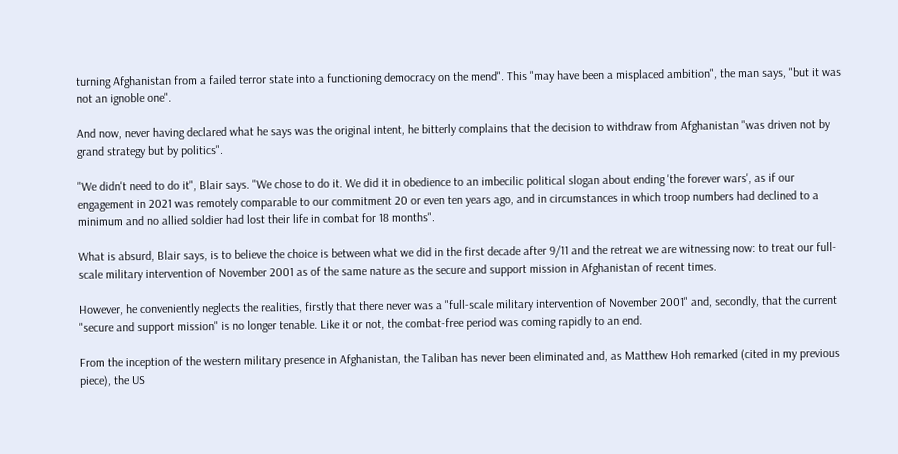turning Afghanistan from a failed terror state into a functioning democracy on the mend". This "may have been a misplaced ambition", the man says, "but it was not an ignoble one".

And now, never having declared what he says was the original intent, he bitterly complains that the decision to withdraw from Afghanistan "was driven not by grand strategy but by politics".

"We didn't need to do it", Blair says. "We chose to do it. We did it in obedience to an imbecilic political slogan about ending 'the forever wars', as if our engagement in 2021 was remotely comparable to our commitment 20 or even ten years ago, and in circumstances in which troop numbers had declined to a minimum and no allied soldier had lost their life in combat for 18 months".

What is absurd, Blair says, is to believe the choice is between what we did in the first decade after 9/11 and the retreat we are witnessing now: to treat our full-scale military intervention of November 2001 as of the same nature as the secure and support mission in Afghanistan of recent times.

However, he conveniently neglects the realities, firstly that there never was a "full-scale military intervention of November 2001" and, secondly, that the current "secure and support mission" is no longer tenable. Like it or not, the combat-free period was coming rapidly to an end.

From the inception of the western military presence in Afghanistan, the Taliban has never been eliminated and, as Matthew Hoh remarked (cited in my previous piece), the US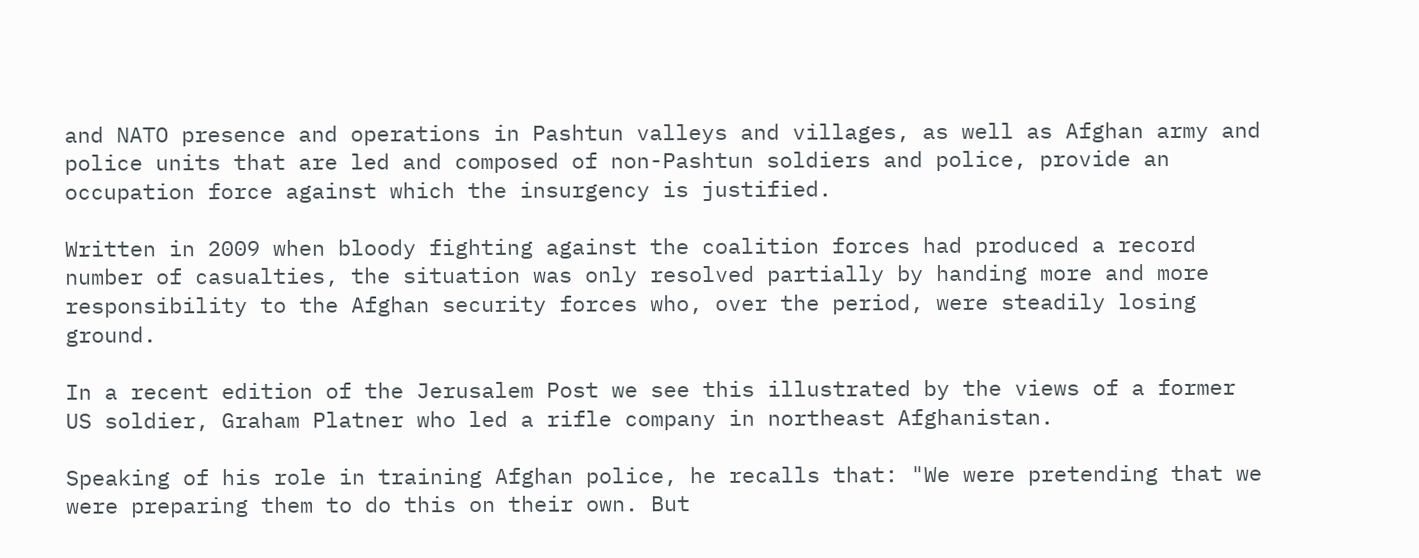and NATO presence and operations in Pashtun valleys and villages, as well as Afghan army and police units that are led and composed of non-Pashtun soldiers and police, provide an occupation force against which the insurgency is justified.

Written in 2009 when bloody fighting against the coalition forces had produced a record number of casualties, the situation was only resolved partially by handing more and more responsibility to the Afghan security forces who, over the period, were steadily losing ground.

In a recent edition of the Jerusalem Post we see this illustrated by the views of a former US soldier, Graham Platner who led a rifle company in northeast Afghanistan.

Speaking of his role in training Afghan police, he recalls that: "We were pretending that we were preparing them to do this on their own. But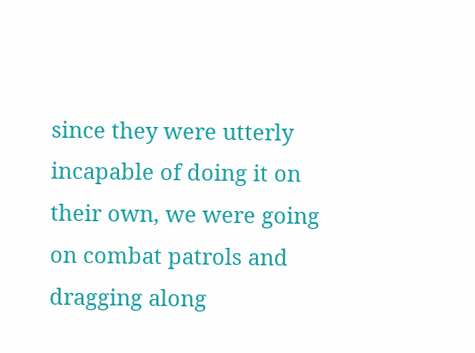since they were utterly incapable of doing it on their own, we were going on combat patrols and dragging along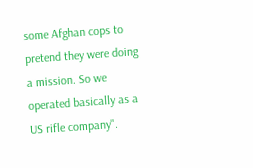some Afghan cops to pretend they were doing a mission. So we operated basically as a US rifle company".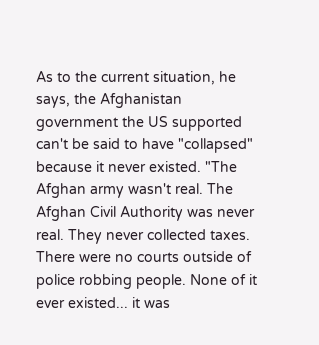As to the current situation, he says, the Afghanistan government the US supported can't be said to have "collapsed" because it never existed. "The Afghan army wasn't real. The Afghan Civil Authority was never real. They never collected taxes. There were no courts outside of police robbing people. None of it ever existed... it was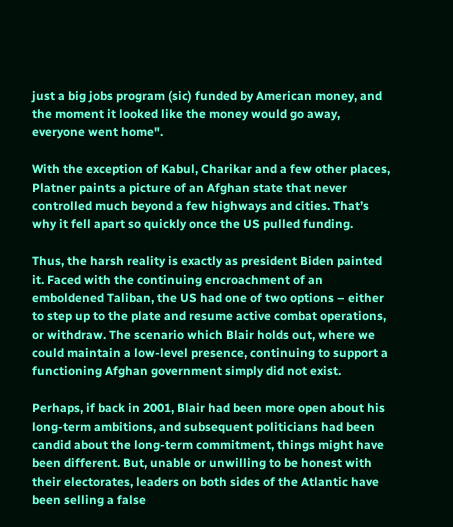just a big jobs program (sic) funded by American money, and the moment it looked like the money would go away, everyone went home".

With the exception of Kabul, Charikar and a few other places, Platner paints a picture of an Afghan state that never controlled much beyond a few highways and cities. That’s why it fell apart so quickly once the US pulled funding.

Thus, the harsh reality is exactly as president Biden painted it. Faced with the continuing encroachment of an emboldened Taliban, the US had one of two options – either to step up to the plate and resume active combat operations, or withdraw. The scenario which Blair holds out, where we could maintain a low-level presence, continuing to support a functioning Afghan government simply did not exist.

Perhaps, if back in 2001, Blair had been more open about his long-term ambitions, and subsequent politicians had been candid about the long-term commitment, things might have been different. But, unable or unwilling to be honest with their electorates, leaders on both sides of the Atlantic have been selling a false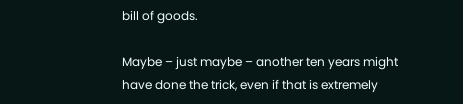bill of goods.

Maybe – just maybe – another ten years might have done the trick, even if that is extremely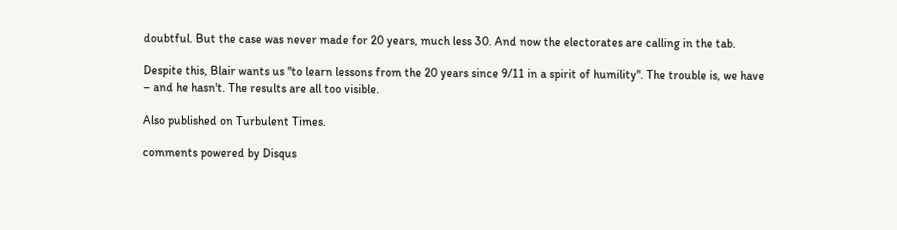doubtful. But the case was never made for 20 years, much less 30. And now the electorates are calling in the tab.

Despite this, Blair wants us "to learn lessons from the 20 years since 9/11 in a spirit of humility". The trouble is, we have – and he hasn't. The results are all too visible.

Also published on Turbulent Times.

comments powered by Disqus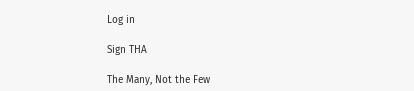Log in

Sign THA

The Many, Not the Few